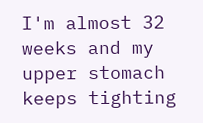I'm almost 32 weeks and my upper stomach keeps tighting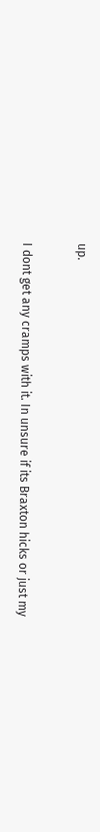up.


I dont get any cramps with it. In unsure if its Braxton hicks or just my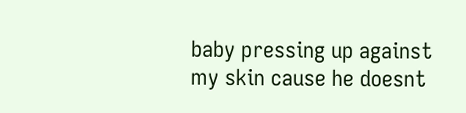baby pressing up against my skin cause he doesnt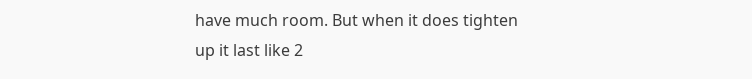have much room. But when it does tighten up it last like 2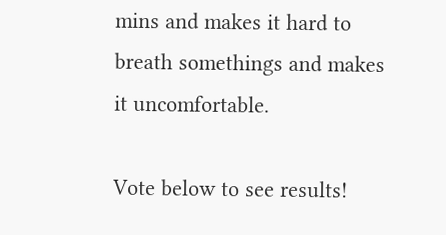mins and makes it hard to breath somethings and makes it uncomfortable.

Vote below to see results!